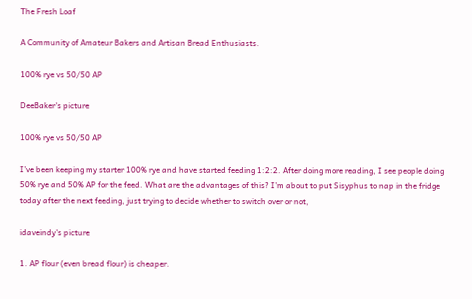The Fresh Loaf

A Community of Amateur Bakers and Artisan Bread Enthusiasts.

100% rye vs 50/50 AP

DeeBaker's picture

100% rye vs 50/50 AP

I’ve been keeping my starter 100% rye and have started feeding 1:2:2. After doing more reading, I see people doing 50% rye and 50% AP for the feed. What are the advantages of this? I’m about to put Sisyphus to nap in the fridge today after the next feeding, just trying to decide whether to switch over or not,

idaveindy's picture

1. AP flour (even bread flour) is cheaper.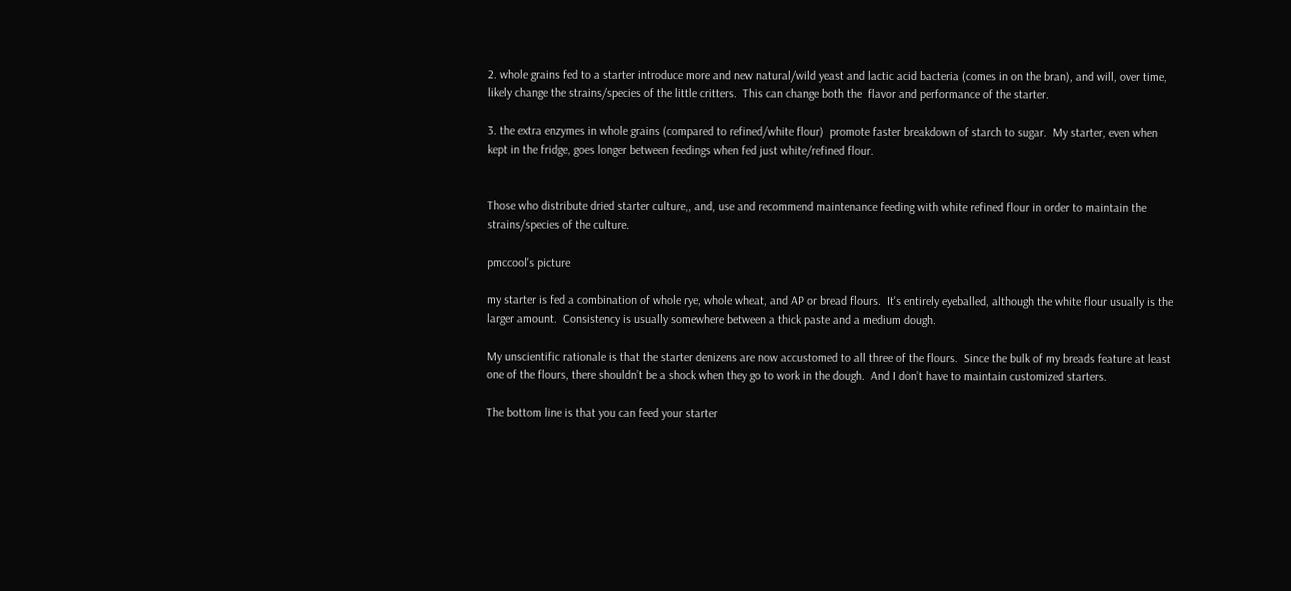2. whole grains fed to a starter introduce more and new natural/wild yeast and lactic acid bacteria (comes in on the bran), and will, over time, likely change the strains/species of the little critters.  This can change both the  flavor and performance of the starter.

3. the extra enzymes in whole grains (compared to refined/white flour)  promote faster breakdown of starch to sugar.  My starter, even when kept in the fridge, goes longer between feedings when fed just white/refined flour.


Those who distribute dried starter culture,, and, use and recommend maintenance feeding with white refined flour in order to maintain the strains/species of the culture.

pmccool's picture

my starter is fed a combination of whole rye, whole wheat, and AP or bread flours.  It's entirely eyeballed, although the white flour usually is the larger amount.  Consistency is usually somewhere between a thick paste and a medium dough.

My unscientific rationale is that the starter denizens are now accustomed to all three of the flours.  Since the bulk of my breads feature at least one of the flours, there shouldn’t be a shock when they go to work in the dough.  And I don’t have to maintain customized starters.

The bottom line is that you can feed your starter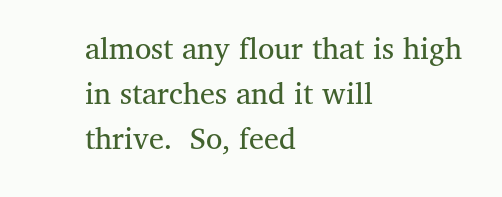almost any flour that is high in starches and it will thrive.  So, feed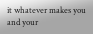it whatever makes you and your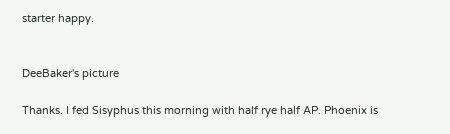starter happy.


DeeBaker's picture

Thanks. I fed Sisyphus this morning with half rye half AP. Phoenix is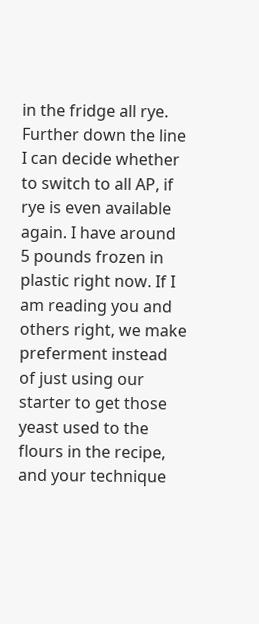in the fridge all rye. Further down the line I can decide whether to switch to all AP, if rye is even available again. I have around 5 pounds frozen in plastic right now. If I am reading you and others right, we make preferment instead of just using our starter to get those yeast used to the flours in the recipe, and your technique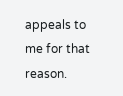appeals to me for that reason.